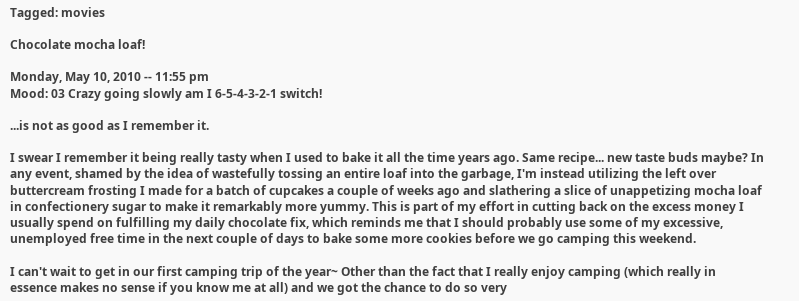Tagged: movies

Chocolate mocha loaf!

Monday, May 10, 2010 -- 11:55 pm
Mood: 03 Crazy going slowly am I 6-5-4-3-2-1 switch!

...is not as good as I remember it.

I swear I remember it being really tasty when I used to bake it all the time years ago. Same recipe... new taste buds maybe? In any event, shamed by the idea of wastefully tossing an entire loaf into the garbage, I'm instead utilizing the left over buttercream frosting I made for a batch of cupcakes a couple of weeks ago and slathering a slice of unappetizing mocha loaf in confectionery sugar to make it remarkably more yummy. This is part of my effort in cutting back on the excess money I usually spend on fulfilling my daily chocolate fix, which reminds me that I should probably use some of my excessive, unemployed free time in the next couple of days to bake some more cookies before we go camping this weekend.

I can't wait to get in our first camping trip of the year~ Other than the fact that I really enjoy camping (which really in essence makes no sense if you know me at all) and we got the chance to do so very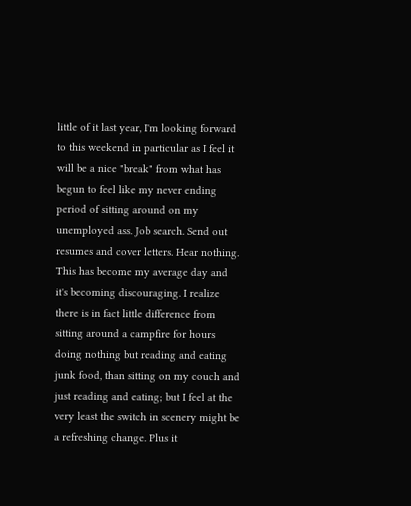little of it last year, I'm looking forward to this weekend in particular as I feel it will be a nice "break" from what has begun to feel like my never ending period of sitting around on my unemployed ass. Job search. Send out resumes and cover letters. Hear nothing. This has become my average day and it's becoming discouraging. I realize there is in fact little difference from sitting around a campfire for hours doing nothing but reading and eating junk food, than sitting on my couch and just reading and eating; but I feel at the very least the switch in scenery might be a refreshing change. Plus it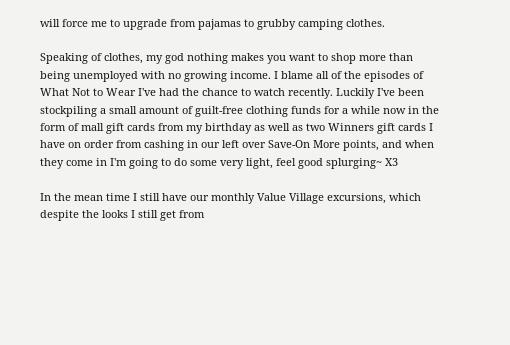will force me to upgrade from pajamas to grubby camping clothes.

Speaking of clothes, my god nothing makes you want to shop more than being unemployed with no growing income. I blame all of the episodes of What Not to Wear I've had the chance to watch recently. Luckily I've been stockpiling a small amount of guilt-free clothing funds for a while now in the form of mall gift cards from my birthday as well as two Winners gift cards I have on order from cashing in our left over Save-On More points, and when they come in I'm going to do some very light, feel good splurging~ X3

In the mean time I still have our monthly Value Village excursions, which despite the looks I still get from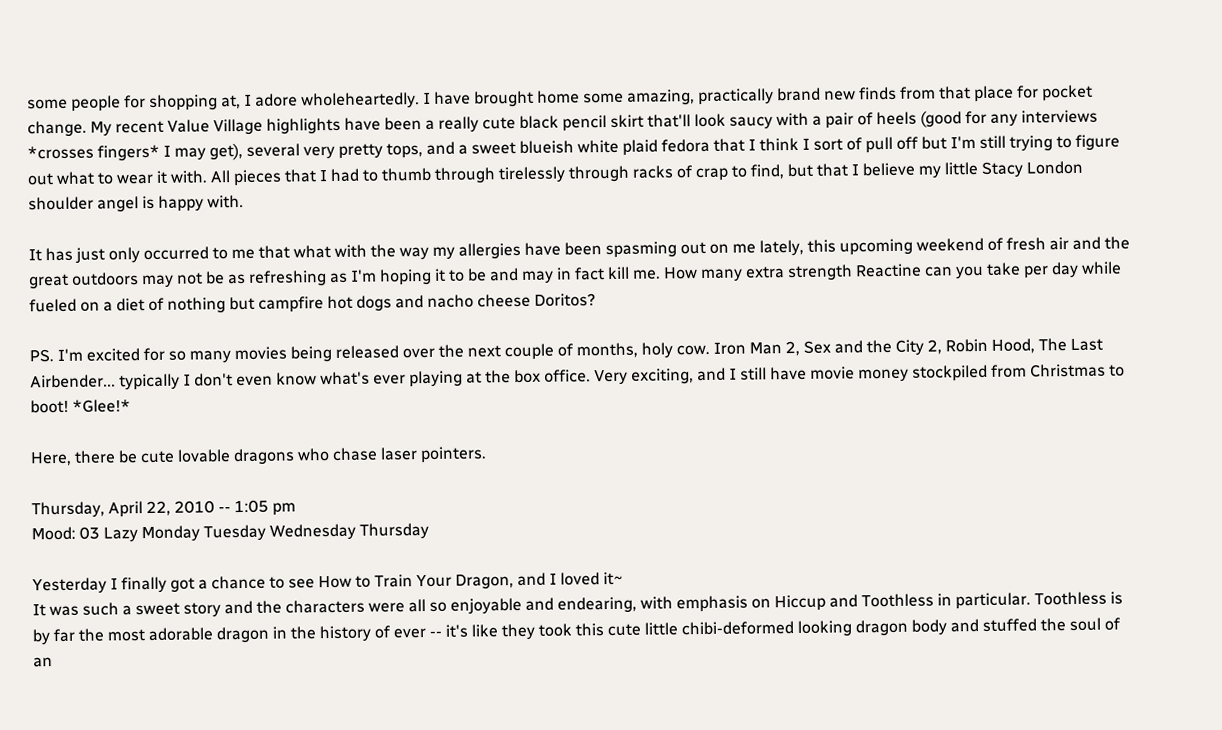some people for shopping at, I adore wholeheartedly. I have brought home some amazing, practically brand new finds from that place for pocket change. My recent Value Village highlights have been a really cute black pencil skirt that'll look saucy with a pair of heels (good for any interviews *crosses fingers* I may get), several very pretty tops, and a sweet blueish white plaid fedora that I think I sort of pull off but I'm still trying to figure out what to wear it with. All pieces that I had to thumb through tirelessly through racks of crap to find, but that I believe my little Stacy London shoulder angel is happy with.

It has just only occurred to me that what with the way my allergies have been spasming out on me lately, this upcoming weekend of fresh air and the great outdoors may not be as refreshing as I'm hoping it to be and may in fact kill me. How many extra strength Reactine can you take per day while fueled on a diet of nothing but campfire hot dogs and nacho cheese Doritos?

PS. I'm excited for so many movies being released over the next couple of months, holy cow. Iron Man 2, Sex and the City 2, Robin Hood, The Last Airbender... typically I don't even know what's ever playing at the box office. Very exciting, and I still have movie money stockpiled from Christmas to boot! *Glee!*

Here, there be cute lovable dragons who chase laser pointers.

Thursday, April 22, 2010 -- 1:05 pm
Mood: 03 Lazy Monday Tuesday Wednesday Thursday

Yesterday I finally got a chance to see How to Train Your Dragon, and I loved it~
It was such a sweet story and the characters were all so enjoyable and endearing, with emphasis on Hiccup and Toothless in particular. Toothless is by far the most adorable dragon in the history of ever -- it's like they took this cute little chibi-deformed looking dragon body and stuffed the soul of an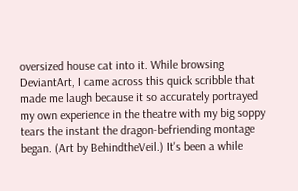oversized house cat into it. While browsing DeviantArt, I came across this quick scribble that made me laugh because it so accurately portrayed my own experience in the theatre with my big soppy tears the instant the dragon-befriending montage began. (Art by BehindtheVeil.) It's been a while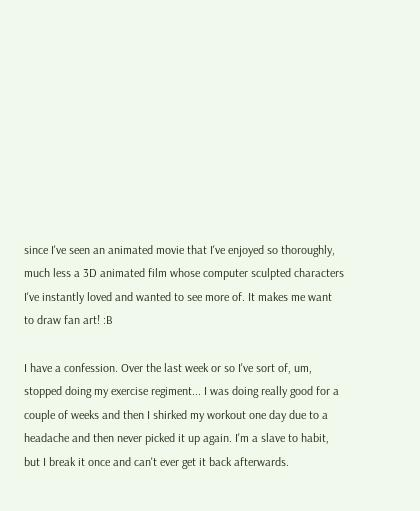since I've seen an animated movie that I've enjoyed so thoroughly, much less a 3D animated film whose computer sculpted characters I've instantly loved and wanted to see more of. It makes me want to draw fan art! :B

I have a confession. Over the last week or so I've sort of, um, stopped doing my exercise regiment... I was doing really good for a couple of weeks and then I shirked my workout one day due to a headache and then never picked it up again. I'm a slave to habit, but I break it once and can't ever get it back afterwards.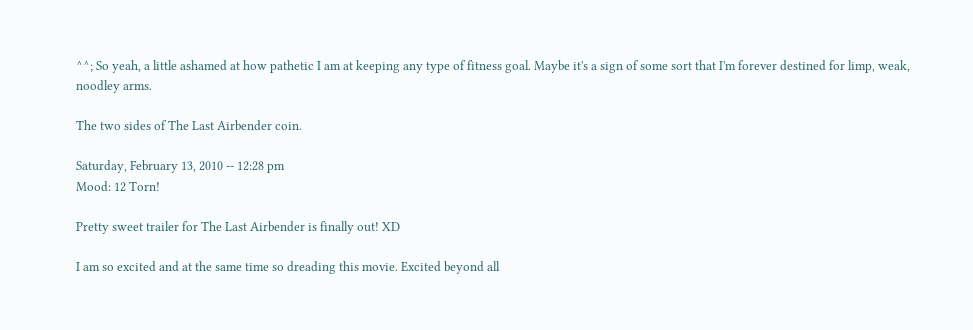^^; So yeah, a little ashamed at how pathetic I am at keeping any type of fitness goal. Maybe it's a sign of some sort that I'm forever destined for limp, weak, noodley arms.

The two sides of The Last Airbender coin.

Saturday, February 13, 2010 -- 12:28 pm
Mood: 12 Torn!

Pretty sweet trailer for The Last Airbender is finally out! XD

I am so excited and at the same time so dreading this movie. Excited beyond all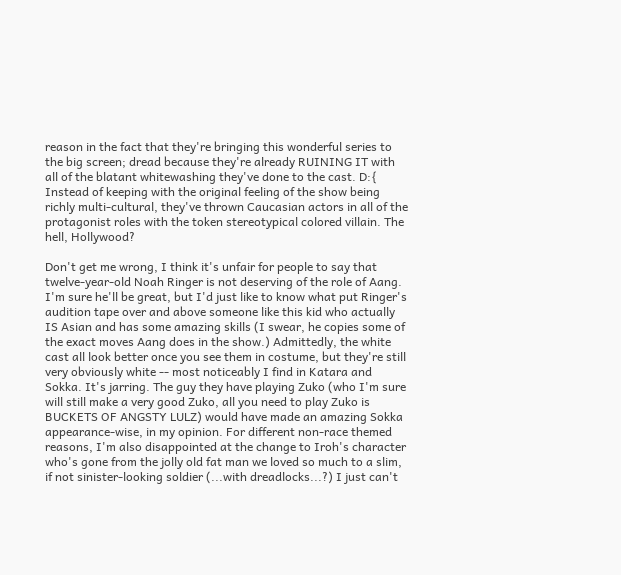reason in the fact that they're bringing this wonderful series to the big screen; dread because they're already RUINING IT with all of the blatant whitewashing they've done to the cast. D:{ Instead of keeping with the original feeling of the show being richly multi-cultural, they've thrown Caucasian actors in all of the protagonist roles with the token stereotypical colored villain. The hell, Hollywood?

Don't get me wrong, I think it's unfair for people to say that twelve-year-old Noah Ringer is not deserving of the role of Aang. I'm sure he'll be great, but I'd just like to know what put Ringer's audition tape over and above someone like this kid who actually IS Asian and has some amazing skills (I swear, he copies some of the exact moves Aang does in the show.) Admittedly, the white cast all look better once you see them in costume, but they're still very obviously white -- most noticeably I find in Katara and Sokka. It's jarring. The guy they have playing Zuko (who I'm sure will still make a very good Zuko, all you need to play Zuko is BUCKETS OF ANGSTY LULZ) would have made an amazing Sokka appearance-wise, in my opinion. For different non-race themed reasons, I'm also disappointed at the change to Iroh's character who's gone from the jolly old fat man we loved so much to a slim, if not sinister-looking soldier (...with dreadlocks...?) I just can't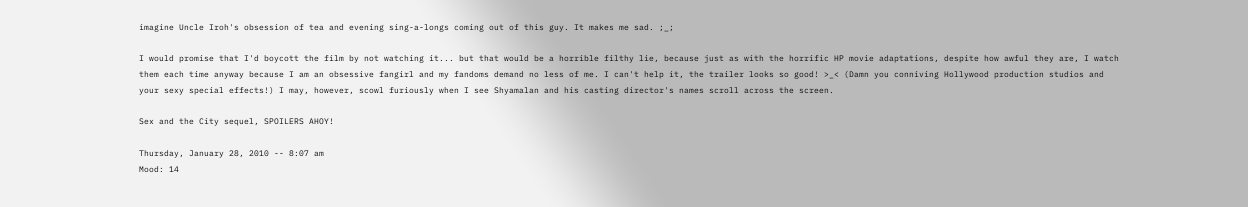imagine Uncle Iroh's obsession of tea and evening sing-a-longs coming out of this guy. It makes me sad. ;_;

I would promise that I'd boycott the film by not watching it... but that would be a horrible filthy lie, because just as with the horrific HP movie adaptations, despite how awful they are, I watch them each time anyway because I am an obsessive fangirl and my fandoms demand no less of me. I can't help it, the trailer looks so good! >_< (Damn you conniving Hollywood production studios and your sexy special effects!) I may, however, scowl furiously when I see Shyamalan and his casting director's names scroll across the screen.

Sex and the City sequel, SPOILERS AHOY!

Thursday, January 28, 2010 -- 8:07 am
Mood: 14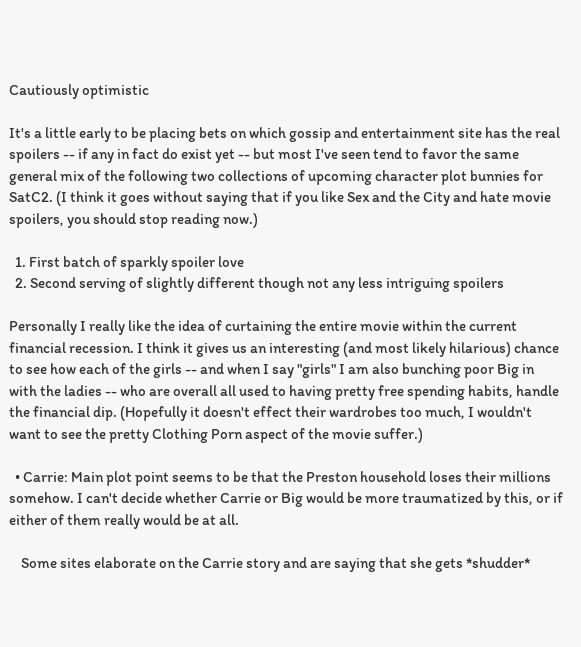Cautiously optimistic

It's a little early to be placing bets on which gossip and entertainment site has the real spoilers -- if any in fact do exist yet -- but most I've seen tend to favor the same general mix of the following two collections of upcoming character plot bunnies for SatC2. (I think it goes without saying that if you like Sex and the City and hate movie spoilers, you should stop reading now.)

  1. First batch of sparkly spoiler love
  2. Second serving of slightly different though not any less intriguing spoilers

Personally I really like the idea of curtaining the entire movie within the current financial recession. I think it gives us an interesting (and most likely hilarious) chance to see how each of the girls -- and when I say "girls" I am also bunching poor Big in with the ladies -- who are overall all used to having pretty free spending habits, handle the financial dip. (Hopefully it doesn't effect their wardrobes too much, I wouldn't want to see the pretty Clothing Porn aspect of the movie suffer.)

  • Carrie: Main plot point seems to be that the Preston household loses their millions somehow. I can't decide whether Carrie or Big would be more traumatized by this, or if either of them really would be at all.

    Some sites elaborate on the Carrie story and are saying that she gets *shudder*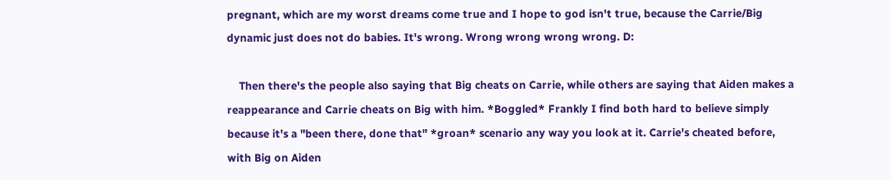pregnant, which are my worst dreams come true and I hope to god isn't true, because the Carrie/Big dynamic just does not do babies. It's wrong. Wrong wrong wrong wrong. D:

    Then there's the people also saying that Big cheats on Carrie, while others are saying that Aiden makes a reappearance and Carrie cheats on Big with him. *Boggled* Frankly I find both hard to believe simply because it's a "been there, done that" *groan* scenario any way you look at it. Carrie's cheated before, with Big on Aiden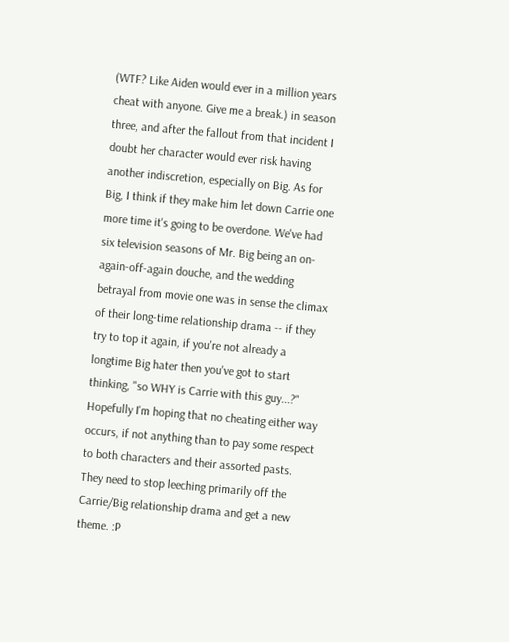(WTF? Like Aiden would ever in a million years cheat with anyone. Give me a break.) in season three, and after the fallout from that incident I doubt her character would ever risk having another indiscretion, especially on Big. As for Big, I think if they make him let down Carrie one more time it's going to be overdone. We've had six television seasons of Mr. Big being an on-again-off-again douche, and the wedding betrayal from movie one was in sense the climax of their long-time relationship drama -- if they try to top it again, if you're not already a longtime Big hater then you've got to start thinking, "so WHY is Carrie with this guy...?" Hopefully I'm hoping that no cheating either way occurs, if not anything than to pay some respect to both characters and their assorted pasts. They need to stop leeching primarily off the Carrie/Big relationship drama and get a new theme. :P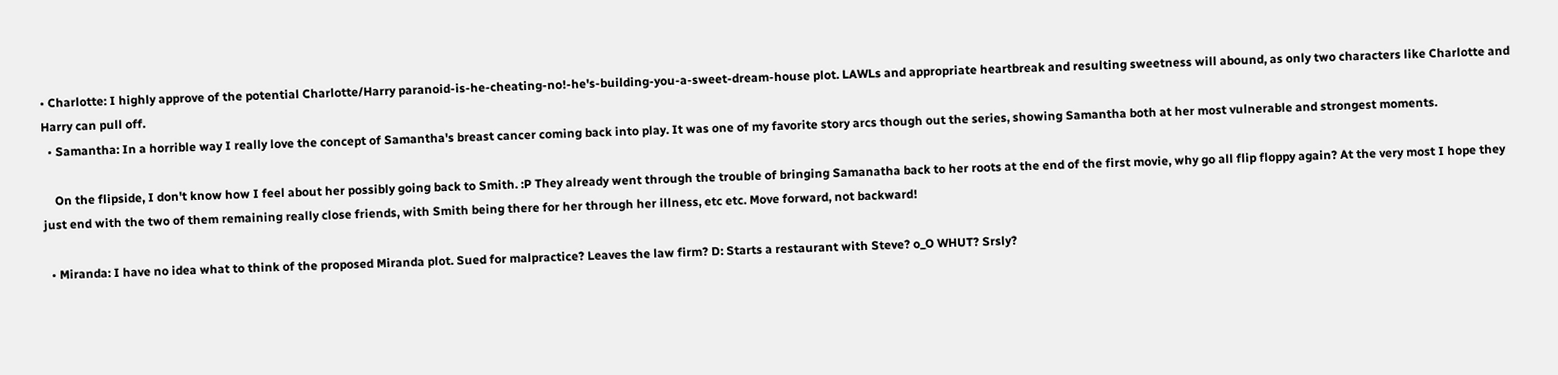• Charlotte: I highly approve of the potential Charlotte/Harry paranoid-is-he-cheating-no!-he's-building-you-a-sweet-dream-house plot. LAWLs and appropriate heartbreak and resulting sweetness will abound, as only two characters like Charlotte and Harry can pull off.
  • Samantha: In a horrible way I really love the concept of Samantha's breast cancer coming back into play. It was one of my favorite story arcs though out the series, showing Samantha both at her most vulnerable and strongest moments.

    On the flipside, I don't know how I feel about her possibly going back to Smith. :P They already went through the trouble of bringing Samanatha back to her roots at the end of the first movie, why go all flip floppy again? At the very most I hope they just end with the two of them remaining really close friends, with Smith being there for her through her illness, etc etc. Move forward, not backward!

  • Miranda: I have no idea what to think of the proposed Miranda plot. Sued for malpractice? Leaves the law firm? D: Starts a restaurant with Steve? o_O WHUT? Srsly?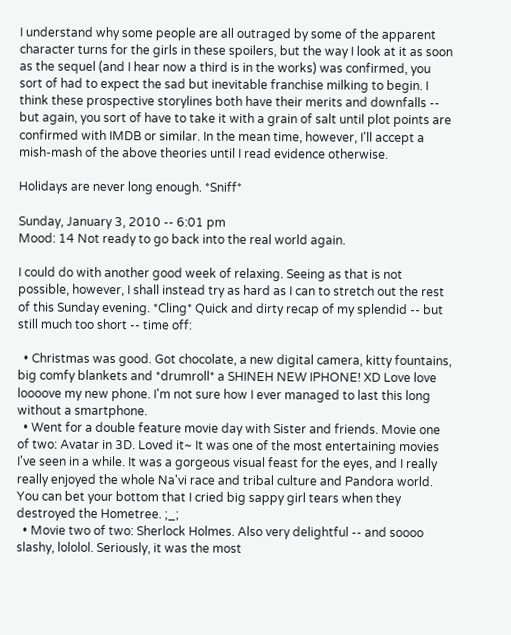I understand why some people are all outraged by some of the apparent character turns for the girls in these spoilers, but the way I look at it as soon as the sequel (and I hear now a third is in the works) was confirmed, you sort of had to expect the sad but inevitable franchise milking to begin. I think these prospective storylines both have their merits and downfalls -- but again, you sort of have to take it with a grain of salt until plot points are confirmed with IMDB or similar. In the mean time, however, I'll accept a mish-mash of the above theories until I read evidence otherwise.

Holidays are never long enough. *Sniff*

Sunday, January 3, 2010 -- 6:01 pm
Mood: 14 Not ready to go back into the real world again.

I could do with another good week of relaxing. Seeing as that is not possible, however, I shall instead try as hard as I can to stretch out the rest of this Sunday evening. *Cling* Quick and dirty recap of my splendid -- but still much too short -- time off:

  • Christmas was good. Got chocolate, a new digital camera, kitty fountains, big comfy blankets and *drumroll* a SHINEH NEW IPHONE! XD Love love loooove my new phone. I'm not sure how I ever managed to last this long without a smartphone.
  • Went for a double feature movie day with Sister and friends. Movie one of two: Avatar in 3D. Loved it~ It was one of the most entertaining movies I've seen in a while. It was a gorgeous visual feast for the eyes, and I really really enjoyed the whole Na'vi race and tribal culture and Pandora world. You can bet your bottom that I cried big sappy girl tears when they destroyed the Hometree. ;_;
  • Movie two of two: Sherlock Holmes. Also very delightful -- and soooo slashy, lololol. Seriously, it was the most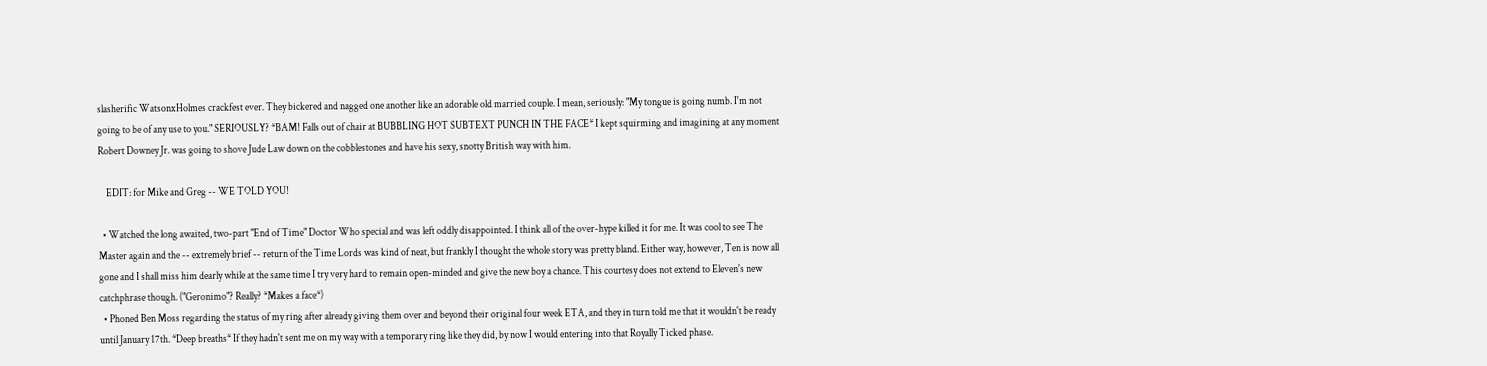slasherific WatsonxHolmes crackfest ever. They bickered and nagged one another like an adorable old married couple. I mean, seriously: "My tongue is going numb. I'm not going to be of any use to you." SERIOUSLY? *BAM! Falls out of chair at BUBBLING HOT SUBTEXT PUNCH IN THE FACE* I kept squirming and imagining at any moment Robert Downey Jr. was going to shove Jude Law down on the cobblestones and have his sexy, snotty British way with him.

    EDIT: for Mike and Greg -- WE TOLD YOU!

  • Watched the long awaited, two-part "End of Time" Doctor Who special and was left oddly disappointed. I think all of the over-hype killed it for me. It was cool to see The Master again and the -- extremely brief -- return of the Time Lords was kind of neat, but frankly I thought the whole story was pretty bland. Either way, however, Ten is now all gone and I shall miss him dearly while at the same time I try very hard to remain open-minded and give the new boy a chance. This courtesy does not extend to Eleven's new catchphrase though. ("Geronimo"? Really? *Makes a face*)
  • Phoned Ben Moss regarding the status of my ring after already giving them over and beyond their original four week ETA, and they in turn told me that it wouldn't be ready until January 17th. *Deep breaths* If they hadn't sent me on my way with a temporary ring like they did, by now I would entering into that Royally Ticked phase.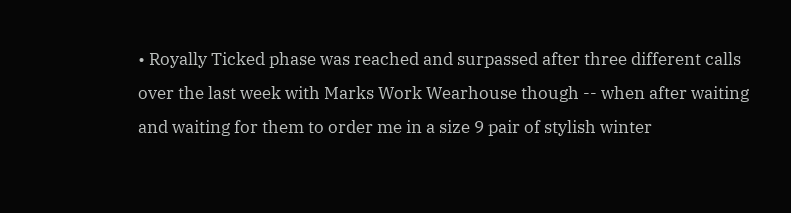• Royally Ticked phase was reached and surpassed after three different calls over the last week with Marks Work Wearhouse though -- when after waiting and waiting for them to order me in a size 9 pair of stylish winter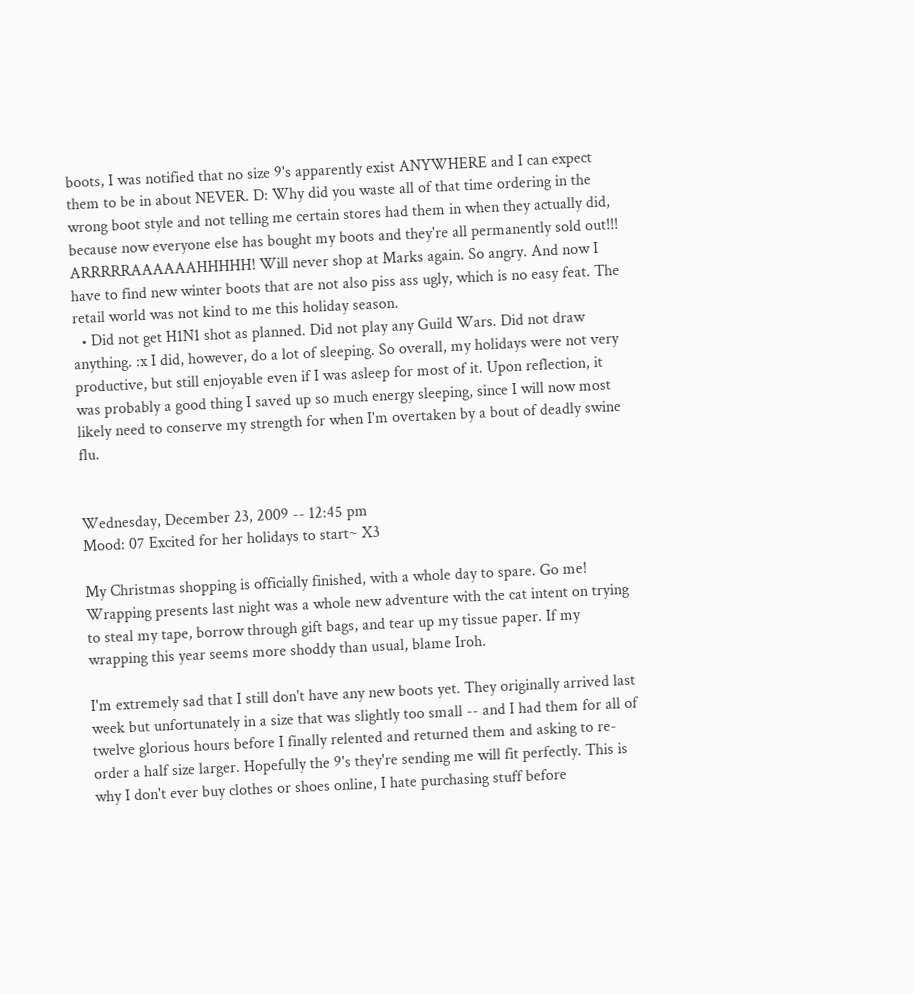boots, I was notified that no size 9's apparently exist ANYWHERE and I can expect them to be in about NEVER. D: Why did you waste all of that time ordering in the wrong boot style and not telling me certain stores had them in when they actually did, because now everyone else has bought my boots and they're all permanently sold out!!! ARRRRRAAAAAAHHHHH! Will never shop at Marks again. So angry. And now I have to find new winter boots that are not also piss ass ugly, which is no easy feat. The retail world was not kind to me this holiday season.
  • Did not get H1N1 shot as planned. Did not play any Guild Wars. Did not draw anything. :x I did, however, do a lot of sleeping. So overall, my holidays were not very productive, but still enjoyable even if I was asleep for most of it. Upon reflection, it was probably a good thing I saved up so much energy sleeping, since I will now most likely need to conserve my strength for when I'm overtaken by a bout of deadly swine flu.


Wednesday, December 23, 2009 -- 12:45 pm
Mood: 07 Excited for her holidays to start~ X3

My Christmas shopping is officially finished, with a whole day to spare. Go me! Wrapping presents last night was a whole new adventure with the cat intent on trying to steal my tape, borrow through gift bags, and tear up my tissue paper. If my wrapping this year seems more shoddy than usual, blame Iroh.

I'm extremely sad that I still don't have any new boots yet. They originally arrived last week but unfortunately in a size that was slightly too small -- and I had them for all of twelve glorious hours before I finally relented and returned them and asking to re-order a half size larger. Hopefully the 9's they're sending me will fit perfectly. This is why I don't ever buy clothes or shoes online, I hate purchasing stuff before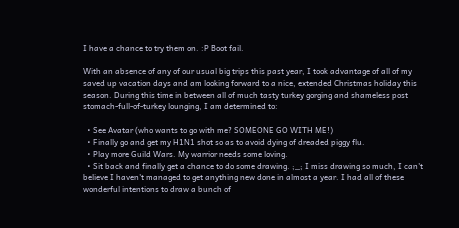I have a chance to try them on. :P Boot fail.

With an absence of any of our usual big trips this past year, I took advantage of all of my saved up vacation days and am looking forward to a nice, extended Christmas holiday this season. During this time in between all of much tasty turkey gorging and shameless post stomach-full-of-turkey lounging, I am determined to:

  • See Avatar (who wants to go with me? SOMEONE GO WITH ME!)
  • Finally go and get my H1N1 shot so as to avoid dying of dreaded piggy flu.
  • Play more Guild Wars. My warrior needs some loving.
  • Sit back and finally get a chance to do some drawing. ;_; I miss drawing so much, I can't believe I haven't managed to get anything new done in almost a year. I had all of these wonderful intentions to draw a bunch of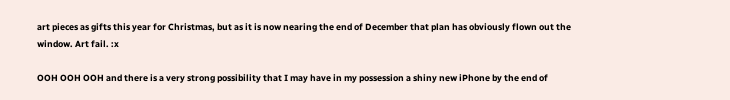art pieces as gifts this year for Christmas, but as it is now nearing the end of December that plan has obviously flown out the window. Art fail. :x

OOH OOH OOH and there is a very strong possibility that I may have in my possession a shiny new iPhone by the end of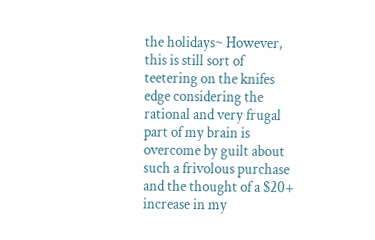the holidays~ However, this is still sort of teetering on the knifes edge considering the rational and very frugal part of my brain is overcome by guilt about such a frivolous purchase and the thought of a $20+ increase in my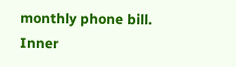monthly phone bill. Inner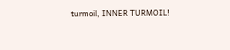turmoil, INNER TURMOIL!